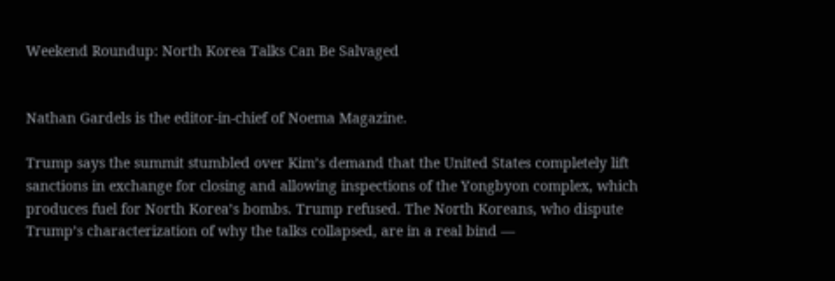Weekend Roundup: North Korea Talks Can Be Salvaged


Nathan Gardels is the editor-in-chief of Noema Magazine.

Trump says the summit stumbled over Kim’s demand that the United States completely lift sanctions in exchange for closing and allowing inspections of the Yongbyon complex, which produces fuel for North Korea’s bombs. Trump refused. The North Koreans, who dispute Trump’s characterization of why the talks collapsed, are in a real bind —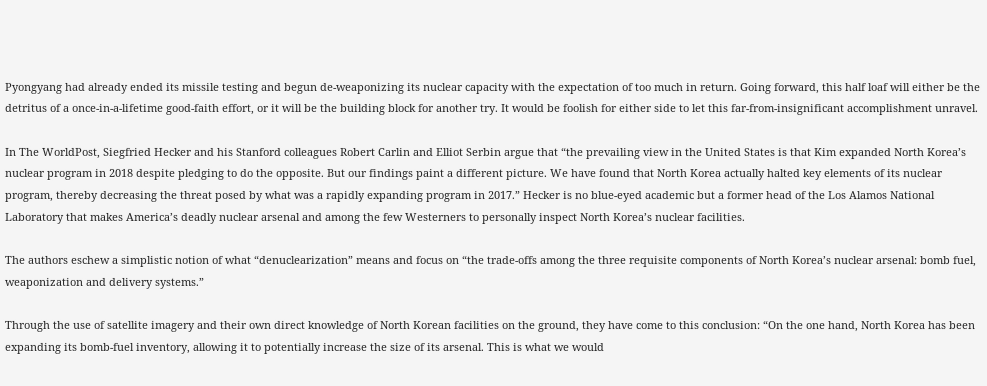Pyongyang had already ended its missile testing and begun de-weaponizing its nuclear capacity with the expectation of too much in return. Going forward, this half loaf will either be the detritus of a once-in-a-lifetime good-faith effort, or it will be the building block for another try. It would be foolish for either side to let this far-from-insignificant accomplishment unravel.

In The WorldPost, Siegfried Hecker and his Stanford colleagues Robert Carlin and Elliot Serbin argue that “the prevailing view in the United States is that Kim expanded North Korea’s nuclear program in 2018 despite pledging to do the opposite. But our findings paint a different picture. We have found that North Korea actually halted key elements of its nuclear program, thereby decreasing the threat posed by what was a rapidly expanding program in 2017.” Hecker is no blue-eyed academic but a former head of the Los Alamos National Laboratory that makes America’s deadly nuclear arsenal and among the few Westerners to personally inspect North Korea’s nuclear facilities.

The authors eschew a simplistic notion of what “denuclearization” means and focus on “the trade-offs among the three requisite components of North Korea’s nuclear arsenal: bomb fuel, weaponization and delivery systems.”

Through the use of satellite imagery and their own direct knowledge of North Korean facilities on the ground, they have come to this conclusion: “On the one hand, North Korea has been expanding its bomb-fuel inventory, allowing it to potentially increase the size of its arsenal. This is what we would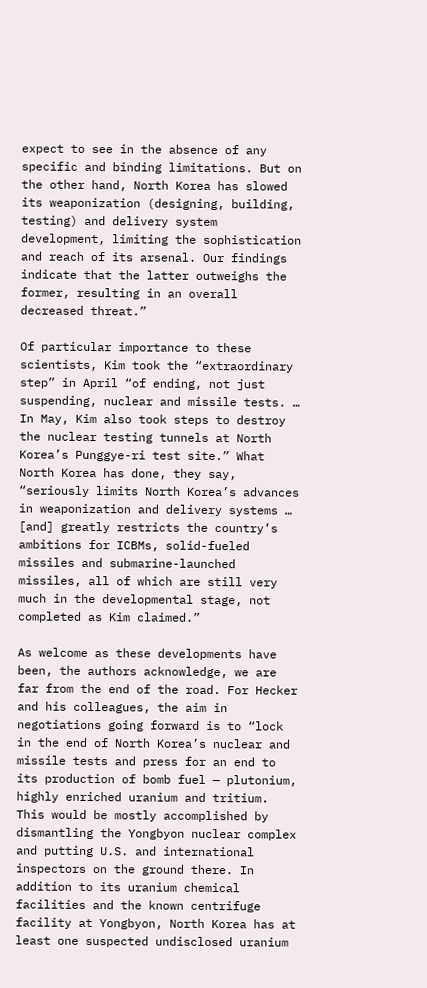expect to see in the absence of any specific and binding limitations. But on the other hand, North Korea has slowed its weaponization (designing, building, testing) and delivery system development, limiting the sophistication and reach of its arsenal. Our findings indicate that the latter outweighs the former, resulting in an overall decreased threat.”

Of particular importance to these scientists, Kim took the “extraordinary step” in April “of ending, not just suspending, nuclear and missile tests. … In May, Kim also took steps to destroy the nuclear testing tunnels at North Korea’s Punggye-ri test site.” What North Korea has done, they say, “seriously limits North Korea’s advances in weaponization and delivery systems … [and] greatly restricts the country’s ambitions for ICBMs, solid-fueled missiles and submarine-launched missiles, all of which are still very much in the developmental stage, not completed as Kim claimed.”

As welcome as these developments have been, the authors acknowledge, we are far from the end of the road. For Hecker and his colleagues, the aim in negotiations going forward is to “lock in the end of North Korea’s nuclear and missile tests and press for an end to its production of bomb fuel — plutonium, highly enriched uranium and tritium. This would be mostly accomplished by dismantling the Yongbyon nuclear complex and putting U.S. and international inspectors on the ground there. In addition to its uranium chemical facilities and the known centrifuge facility at Yongbyon, North Korea has at least one suspected undisclosed uranium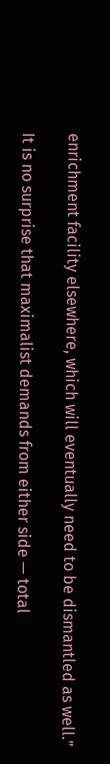enrichment facility elsewhere, which will eventually need to be dismantled as well.”

It is no surprise that maximalist demands from either side — total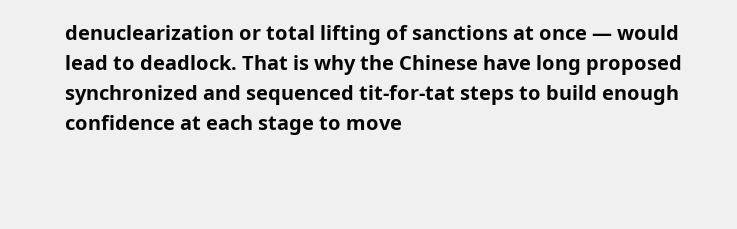denuclearization or total lifting of sanctions at once — would lead to deadlock. That is why the Chinese have long proposed synchronized and sequenced tit-for-tat steps to build enough confidence at each stage to move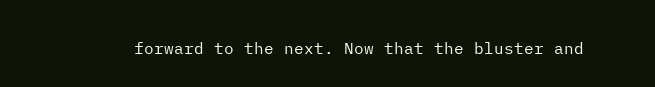forward to the next. Now that the bluster and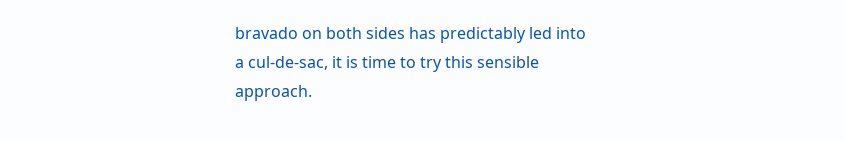bravado on both sides has predictably led into a cul-de-sac, it is time to try this sensible approach.